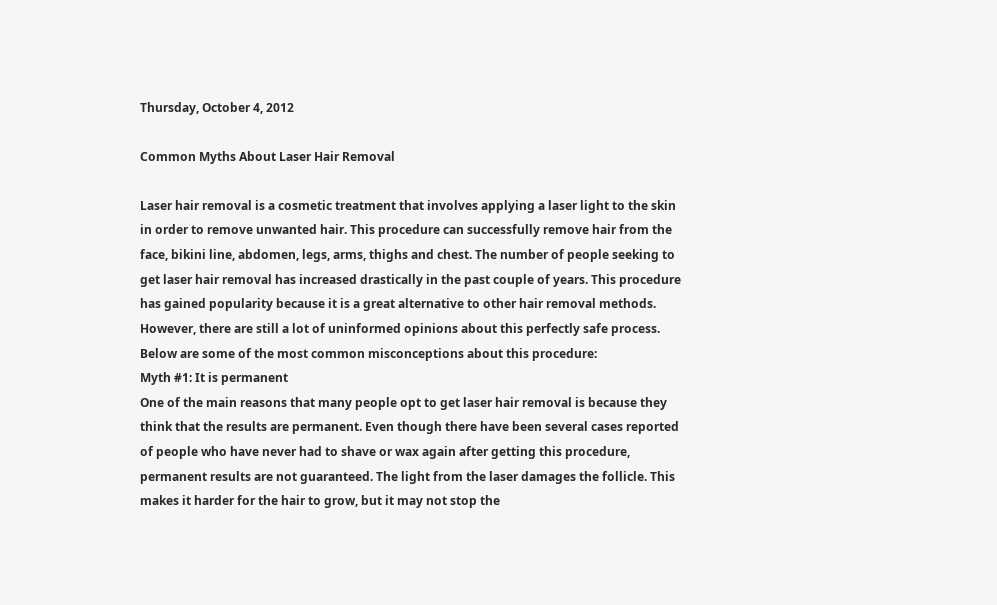Thursday, October 4, 2012

Common Myths About Laser Hair Removal

Laser hair removal is a cosmetic treatment that involves applying a laser light to the skin in order to remove unwanted hair. This procedure can successfully remove hair from the face, bikini line, abdomen, legs, arms, thighs and chest. The number of people seeking to get laser hair removal has increased drastically in the past couple of years. This procedure has gained popularity because it is a great alternative to other hair removal methods. However, there are still a lot of uninformed opinions about this perfectly safe process. Below are some of the most common misconceptions about this procedure:
Myth #1: It is permanent
One of the main reasons that many people opt to get laser hair removal is because they think that the results are permanent. Even though there have been several cases reported of people who have never had to shave or wax again after getting this procedure, permanent results are not guaranteed. The light from the laser damages the follicle. This makes it harder for the hair to grow, but it may not stop the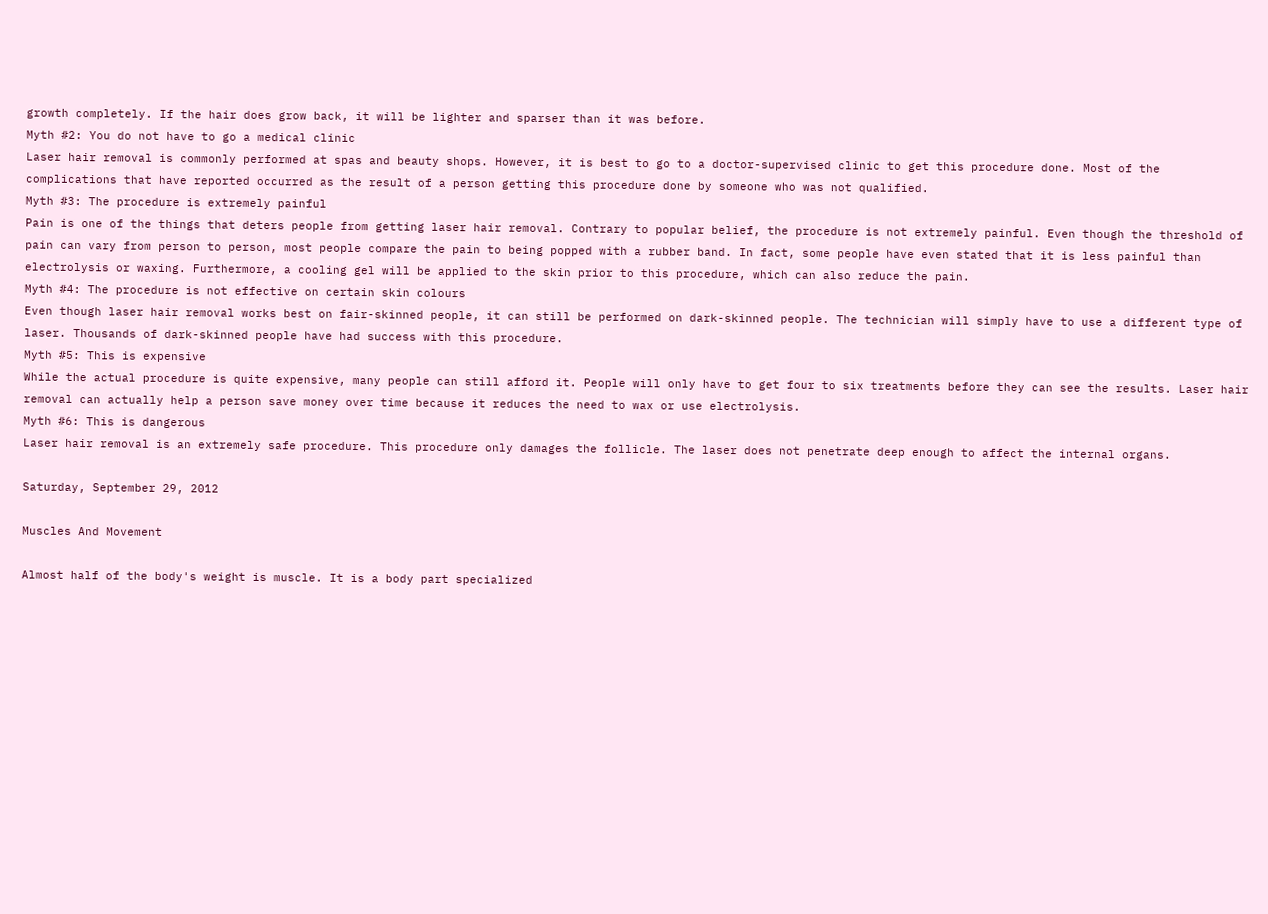growth completely. If the hair does grow back, it will be lighter and sparser than it was before.
Myth #2: You do not have to go a medical clinic
Laser hair removal is commonly performed at spas and beauty shops. However, it is best to go to a doctor-supervised clinic to get this procedure done. Most of the complications that have reported occurred as the result of a person getting this procedure done by someone who was not qualified.
Myth #3: The procedure is extremely painful
Pain is one of the things that deters people from getting laser hair removal. Contrary to popular belief, the procedure is not extremely painful. Even though the threshold of pain can vary from person to person, most people compare the pain to being popped with a rubber band. In fact, some people have even stated that it is less painful than electrolysis or waxing. Furthermore, a cooling gel will be applied to the skin prior to this procedure, which can also reduce the pain.
Myth #4: The procedure is not effective on certain skin colours
Even though laser hair removal works best on fair-skinned people, it can still be performed on dark-skinned people. The technician will simply have to use a different type of laser. Thousands of dark-skinned people have had success with this procedure.
Myth #5: This is expensive
While the actual procedure is quite expensive, many people can still afford it. People will only have to get four to six treatments before they can see the results. Laser hair removal can actually help a person save money over time because it reduces the need to wax or use electrolysis.
Myth #6: This is dangerous
Laser hair removal is an extremely safe procedure. This procedure only damages the follicle. The laser does not penetrate deep enough to affect the internal organs.

Saturday, September 29, 2012

Muscles And Movement

Almost half of the body's weight is muscle. It is a body part specialized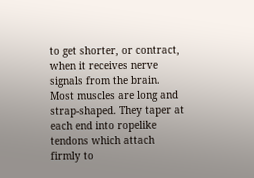to get shorter, or contract, when it receives nerve signals from the brain. Most muscles are long and strap-shaped. They taper at each end into ropelike tendons which attach firmly to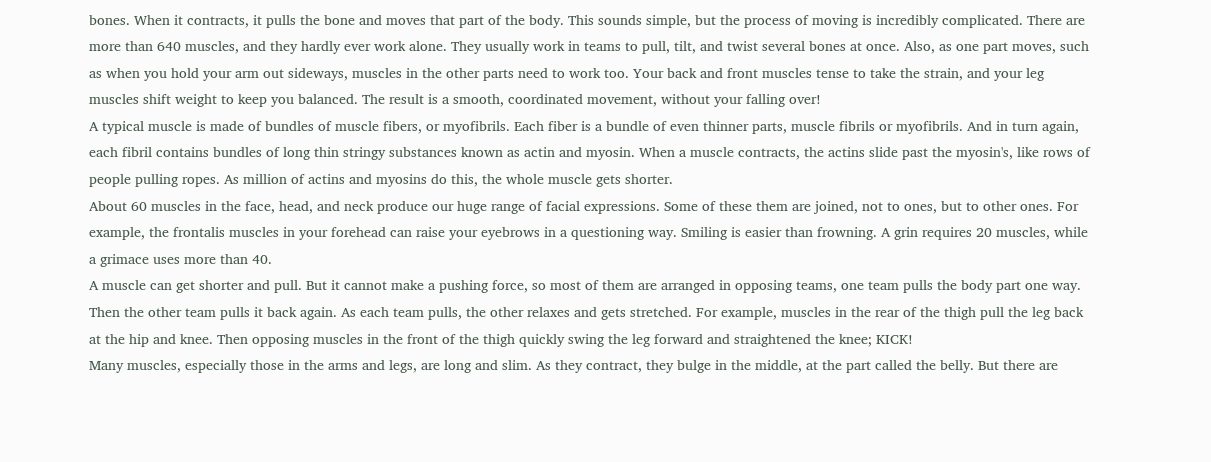bones. When it contracts, it pulls the bone and moves that part of the body. This sounds simple, but the process of moving is incredibly complicated. There are more than 640 muscles, and they hardly ever work alone. They usually work in teams to pull, tilt, and twist several bones at once. Also, as one part moves, such as when you hold your arm out sideways, muscles in the other parts need to work too. Your back and front muscles tense to take the strain, and your leg muscles shift weight to keep you balanced. The result is a smooth, coordinated movement, without your falling over!
A typical muscle is made of bundles of muscle fibers, or myofibrils. Each fiber is a bundle of even thinner parts, muscle fibrils or myofibrils. And in turn again, each fibril contains bundles of long thin stringy substances known as actin and myosin. When a muscle contracts, the actins slide past the myosin's, like rows of people pulling ropes. As million of actins and myosins do this, the whole muscle gets shorter.
About 60 muscles in the face, head, and neck produce our huge range of facial expressions. Some of these them are joined, not to ones, but to other ones. For example, the frontalis muscles in your forehead can raise your eyebrows in a questioning way. Smiling is easier than frowning. A grin requires 20 muscles, while a grimace uses more than 40.
A muscle can get shorter and pull. But it cannot make a pushing force, so most of them are arranged in opposing teams, one team pulls the body part one way. Then the other team pulls it back again. As each team pulls, the other relaxes and gets stretched. For example, muscles in the rear of the thigh pull the leg back at the hip and knee. Then opposing muscles in the front of the thigh quickly swing the leg forward and straightened the knee; KICK!
Many muscles, especially those in the arms and legs, are long and slim. As they contract, they bulge in the middle, at the part called the belly. But there are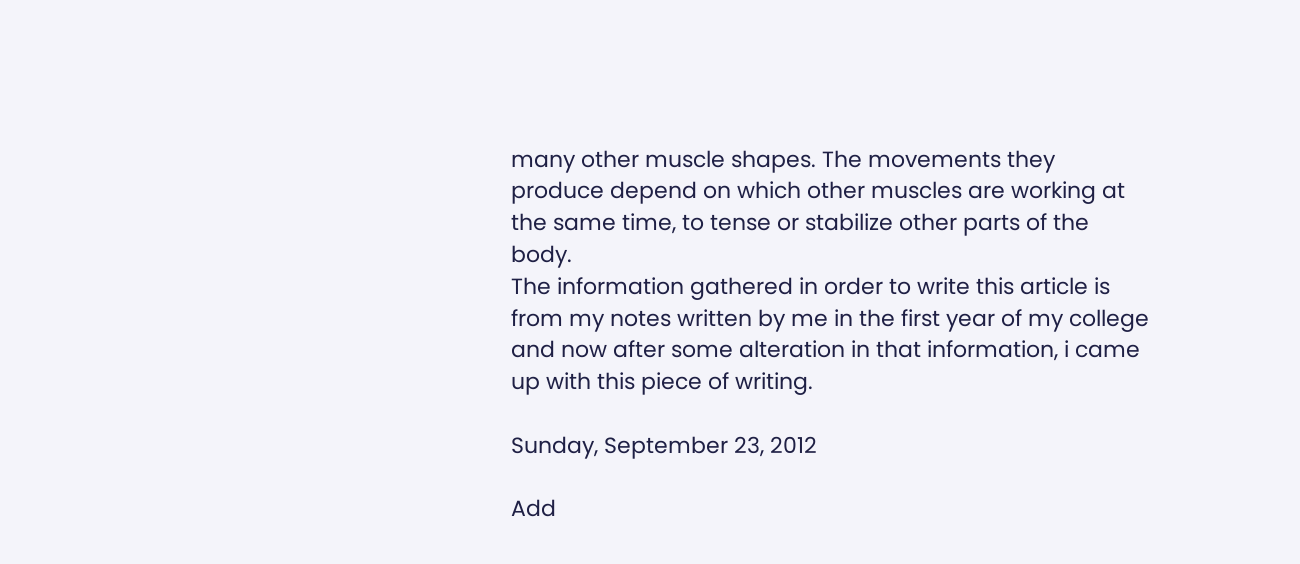many other muscle shapes. The movements they produce depend on which other muscles are working at the same time, to tense or stabilize other parts of the body.
The information gathered in order to write this article is from my notes written by me in the first year of my college and now after some alteration in that information, i came up with this piece of writing.

Sunday, September 23, 2012

Add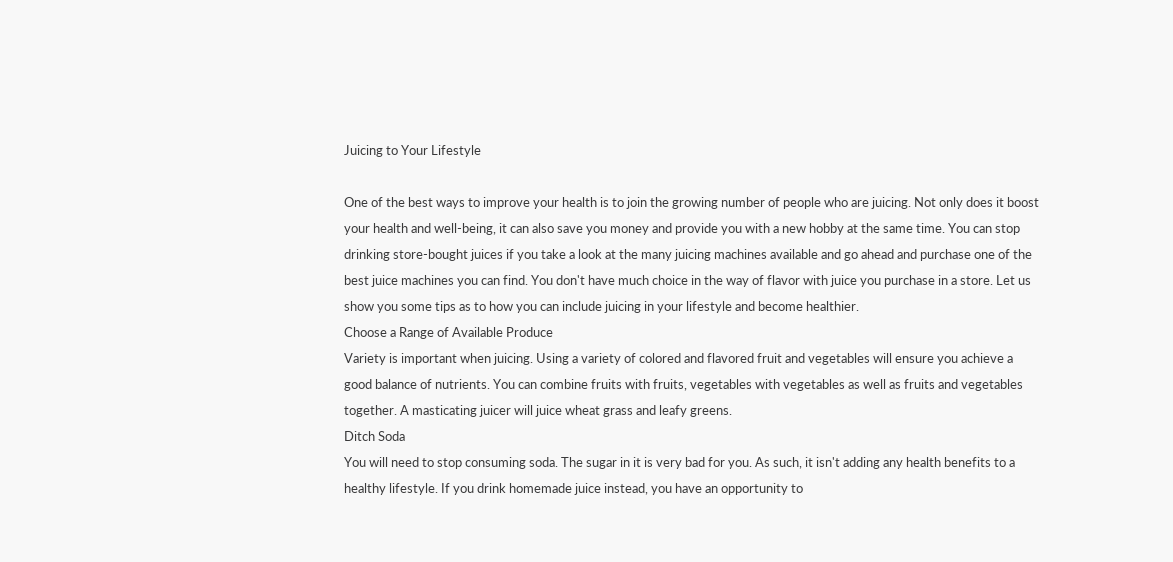Juicing to Your Lifestyle

One of the best ways to improve your health is to join the growing number of people who are juicing. Not only does it boost your health and well-being, it can also save you money and provide you with a new hobby at the same time. You can stop drinking store-bought juices if you take a look at the many juicing machines available and go ahead and purchase one of the best juice machines you can find. You don't have much choice in the way of flavor with juice you purchase in a store. Let us show you some tips as to how you can include juicing in your lifestyle and become healthier.
Choose a Range of Available Produce
Variety is important when juicing. Using a variety of colored and flavored fruit and vegetables will ensure you achieve a good balance of nutrients. You can combine fruits with fruits, vegetables with vegetables as well as fruits and vegetables together. A masticating juicer will juice wheat grass and leafy greens.
Ditch Soda
You will need to stop consuming soda. The sugar in it is very bad for you. As such, it isn't adding any health benefits to a healthy lifestyle. If you drink homemade juice instead, you have an opportunity to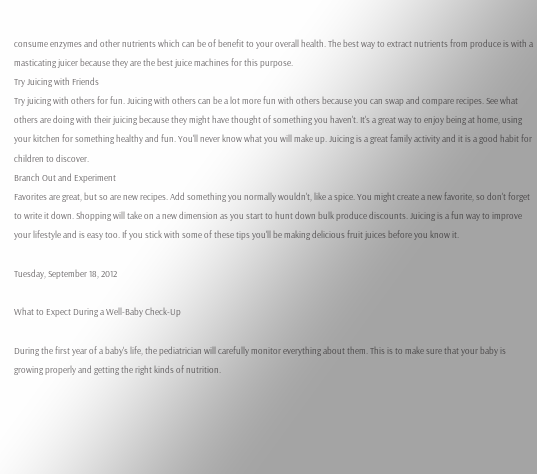consume enzymes and other nutrients which can be of benefit to your overall health. The best way to extract nutrients from produce is with a masticating juicer because they are the best juice machines for this purpose.
Try Juicing with Friends
Try juicing with others for fun. Juicing with others can be a lot more fun with others because you can swap and compare recipes. See what others are doing with their juicing because they might have thought of something you haven't. It's a great way to enjoy being at home, using your kitchen for something healthy and fun. You'll never know what you will make up. Juicing is a great family activity and it is a good habit for children to discover.
Branch Out and Experiment
Favorites are great, but so are new recipes. Add something you normally wouldn't, like a spice. You might create a new favorite, so don't forget to write it down. Shopping will take on a new dimension as you start to hunt down bulk produce discounts. Juicing is a fun way to improve your lifestyle and is easy too. If you stick with some of these tips you'll be making delicious fruit juices before you know it.

Tuesday, September 18, 2012

What to Expect During a Well-Baby Check-Up

During the first year of a baby's life, the pediatrician will carefully monitor everything about them. This is to make sure that your baby is growing properly and getting the right kinds of nutrition.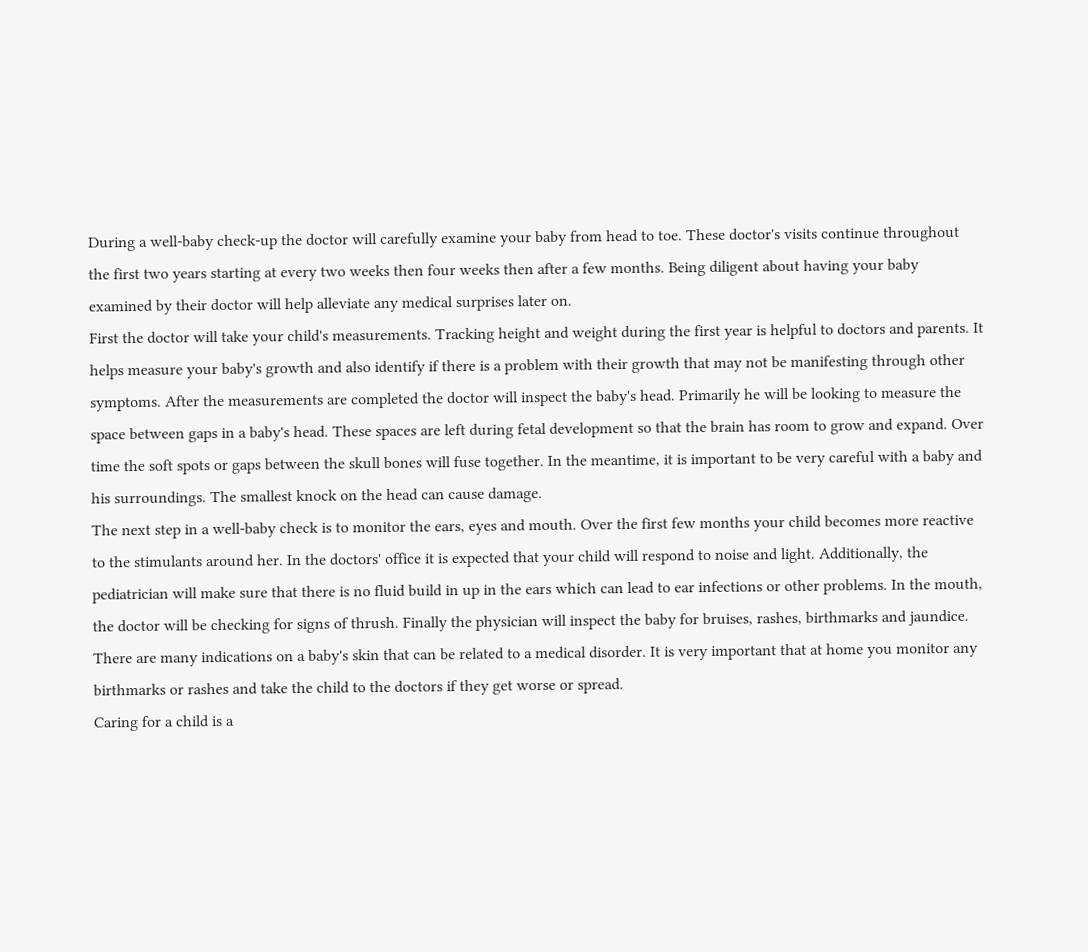During a well-baby check-up the doctor will carefully examine your baby from head to toe. These doctor's visits continue throughout the first two years starting at every two weeks then four weeks then after a few months. Being diligent about having your baby examined by their doctor will help alleviate any medical surprises later on.
First the doctor will take your child's measurements. Tracking height and weight during the first year is helpful to doctors and parents. It helps measure your baby's growth and also identify if there is a problem with their growth that may not be manifesting through other symptoms. After the measurements are completed the doctor will inspect the baby's head. Primarily he will be looking to measure the space between gaps in a baby's head. These spaces are left during fetal development so that the brain has room to grow and expand. Over time the soft spots or gaps between the skull bones will fuse together. In the meantime, it is important to be very careful with a baby and his surroundings. The smallest knock on the head can cause damage.
The next step in a well-baby check is to monitor the ears, eyes and mouth. Over the first few months your child becomes more reactive to the stimulants around her. In the doctors' office it is expected that your child will respond to noise and light. Additionally, the pediatrician will make sure that there is no fluid build in up in the ears which can lead to ear infections or other problems. In the mouth, the doctor will be checking for signs of thrush. Finally the physician will inspect the baby for bruises, rashes, birthmarks and jaundice. There are many indications on a baby's skin that can be related to a medical disorder. It is very important that at home you monitor any birthmarks or rashes and take the child to the doctors if they get worse or spread.
Caring for a child is a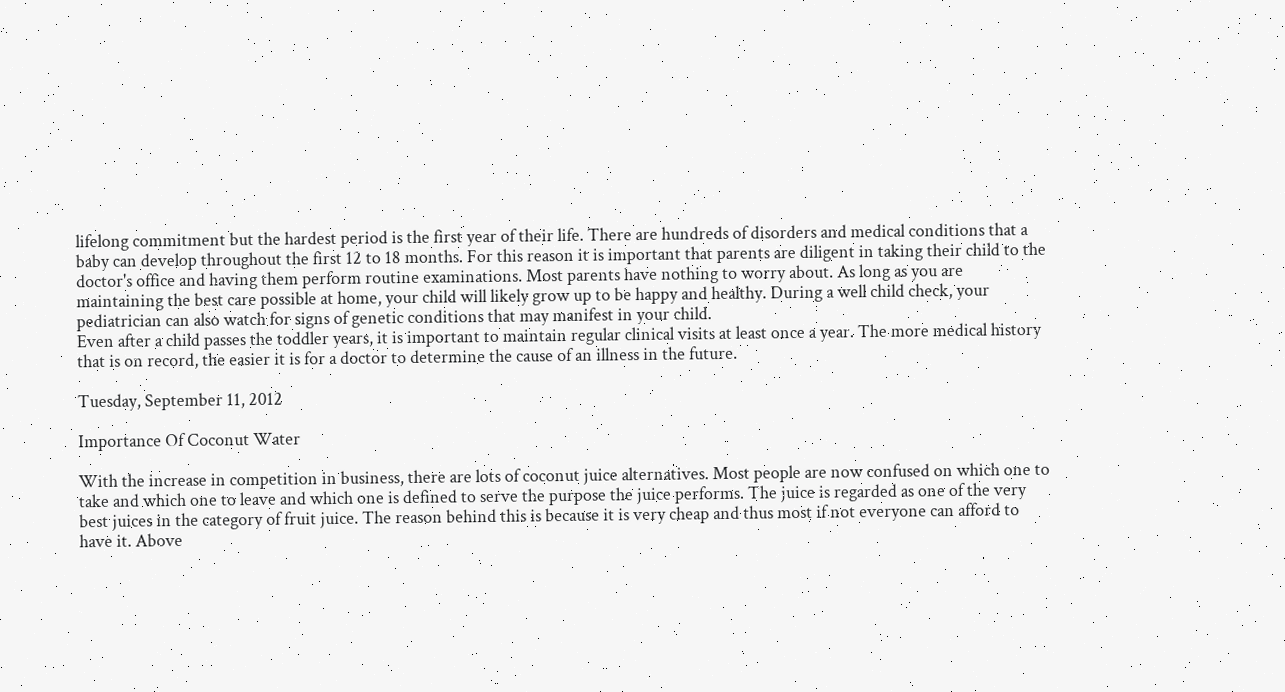lifelong commitment but the hardest period is the first year of their life. There are hundreds of disorders and medical conditions that a baby can develop throughout the first 12 to 18 months. For this reason it is important that parents are diligent in taking their child to the doctor's office and having them perform routine examinations. Most parents have nothing to worry about. As long as you are maintaining the best care possible at home, your child will likely grow up to be happy and healthy. During a well child check, your pediatrician can also watch for signs of genetic conditions that may manifest in your child.
Even after a child passes the toddler years, it is important to maintain regular clinical visits at least once a year. The more medical history that is on record, the easier it is for a doctor to determine the cause of an illness in the future.

Tuesday, September 11, 2012

Importance Of Coconut Water

With the increase in competition in business, there are lots of coconut juice alternatives. Most people are now confused on which one to take and which one to leave and which one is defined to serve the purpose the juice performs. The juice is regarded as one of the very best juices in the category of fruit juice. The reason behind this is because it is very cheap and thus most if not everyone can afford to have it. Above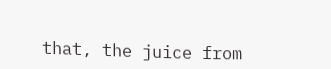that, the juice from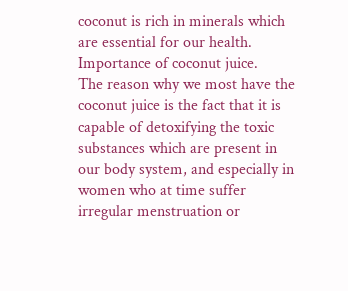coconut is rich in minerals which are essential for our health.
Importance of coconut juice.
The reason why we most have the coconut juice is the fact that it is capable of detoxifying the toxic substances which are present in our body system, and especially in women who at time suffer irregular menstruation or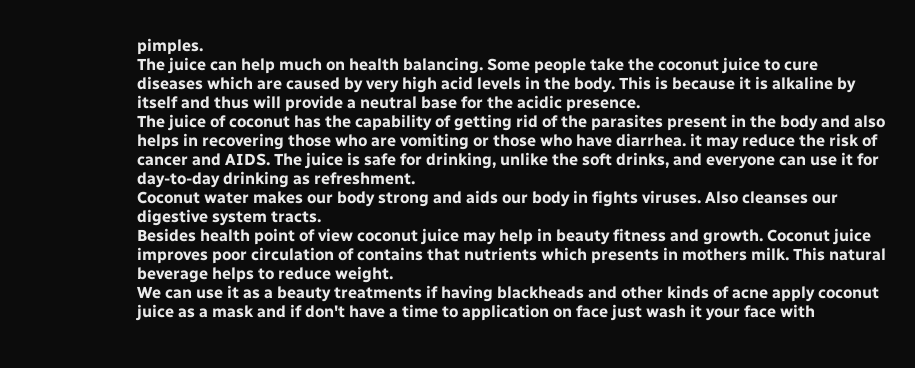pimples.
The juice can help much on health balancing. Some people take the coconut juice to cure diseases which are caused by very high acid levels in the body. This is because it is alkaline by itself and thus will provide a neutral base for the acidic presence.
The juice of coconut has the capability of getting rid of the parasites present in the body and also helps in recovering those who are vomiting or those who have diarrhea. it may reduce the risk of cancer and AIDS. The juice is safe for drinking, unlike the soft drinks, and everyone can use it for day-to-day drinking as refreshment.
Coconut water makes our body strong and aids our body in fights viruses. Also cleanses our digestive system tracts.
Besides health point of view coconut juice may help in beauty fitness and growth. Coconut juice improves poor circulation of contains that nutrients which presents in mothers milk. This natural beverage helps to reduce weight.
We can use it as a beauty treatments if having blackheads and other kinds of acne apply coconut juice as a mask and if don't have a time to application on face just wash it your face with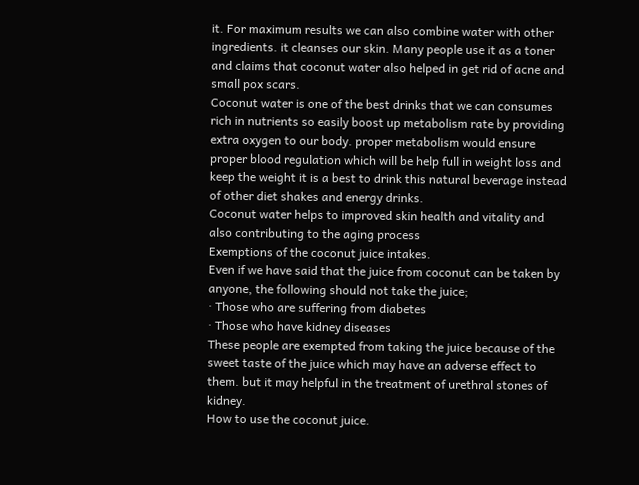it. For maximum results we can also combine water with other ingredients. it cleanses our skin. Many people use it as a toner and claims that coconut water also helped in get rid of acne and small pox scars.
Coconut water is one of the best drinks that we can consumes rich in nutrients so easily boost up metabolism rate by providing extra oxygen to our body. proper metabolism would ensure proper blood regulation which will be help full in weight loss and keep the weight it is a best to drink this natural beverage instead of other diet shakes and energy drinks.
Coconut water helps to improved skin health and vitality and also contributing to the aging process
Exemptions of the coconut juice intakes.
Even if we have said that the juice from coconut can be taken by anyone, the following should not take the juice;
· Those who are suffering from diabetes
· Those who have kidney diseases
These people are exempted from taking the juice because of the sweet taste of the juice which may have an adverse effect to them. but it may helpful in the treatment of urethral stones of kidney.
How to use the coconut juice.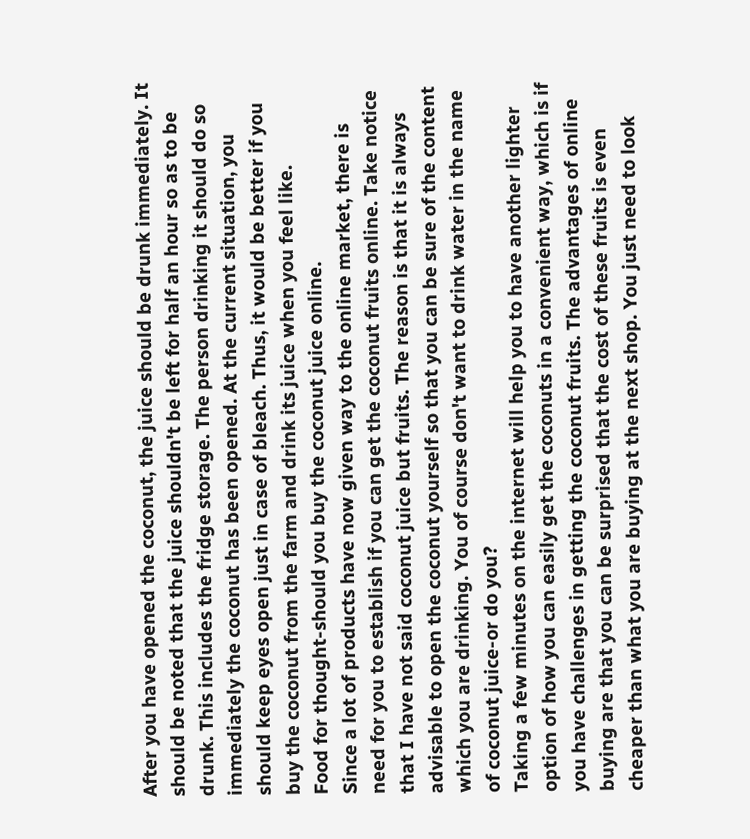After you have opened the coconut, the juice should be drunk immediately. It should be noted that the juice shouldn't be left for half an hour so as to be drunk. This includes the fridge storage. The person drinking it should do so immediately the coconut has been opened. At the current situation, you should keep eyes open just in case of bleach. Thus, it would be better if you buy the coconut from the farm and drink its juice when you feel like.
Food for thought-should you buy the coconut juice online.
Since a lot of products have now given way to the online market, there is need for you to establish if you can get the coconut fruits online. Take notice that I have not said coconut juice but fruits. The reason is that it is always advisable to open the coconut yourself so that you can be sure of the content which you are drinking. You of course don't want to drink water in the name of coconut juice-or do you?
Taking a few minutes on the internet will help you to have another lighter option of how you can easily get the coconuts in a convenient way, which is if you have challenges in getting the coconut fruits. The advantages of online buying are that you can be surprised that the cost of these fruits is even cheaper than what you are buying at the next shop. You just need to look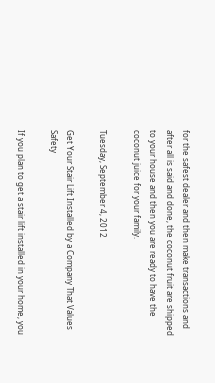for the safest dealer and then make transactions and after all is said and done, the coconut fruit are shipped to your house and then you are ready to have the coconut juice for your family.

Tuesday, September 4, 2012

Get Your Stair Lift Installed by a Company That Values Safety

If you plan to get a stair lift installed in your home, you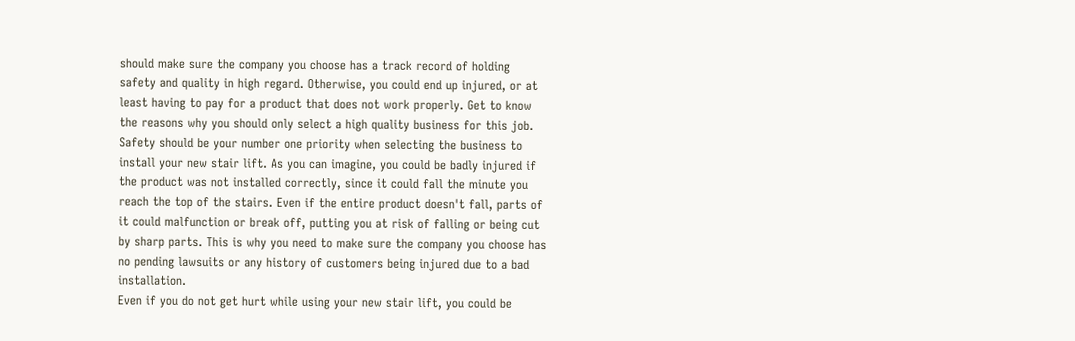should make sure the company you choose has a track record of holding safety and quality in high regard. Otherwise, you could end up injured, or at least having to pay for a product that does not work properly. Get to know the reasons why you should only select a high quality business for this job.
Safety should be your number one priority when selecting the business to install your new stair lift. As you can imagine, you could be badly injured if the product was not installed correctly, since it could fall the minute you reach the top of the stairs. Even if the entire product doesn't fall, parts of it could malfunction or break off, putting you at risk of falling or being cut by sharp parts. This is why you need to make sure the company you choose has no pending lawsuits or any history of customers being injured due to a bad installation.
Even if you do not get hurt while using your new stair lift, you could be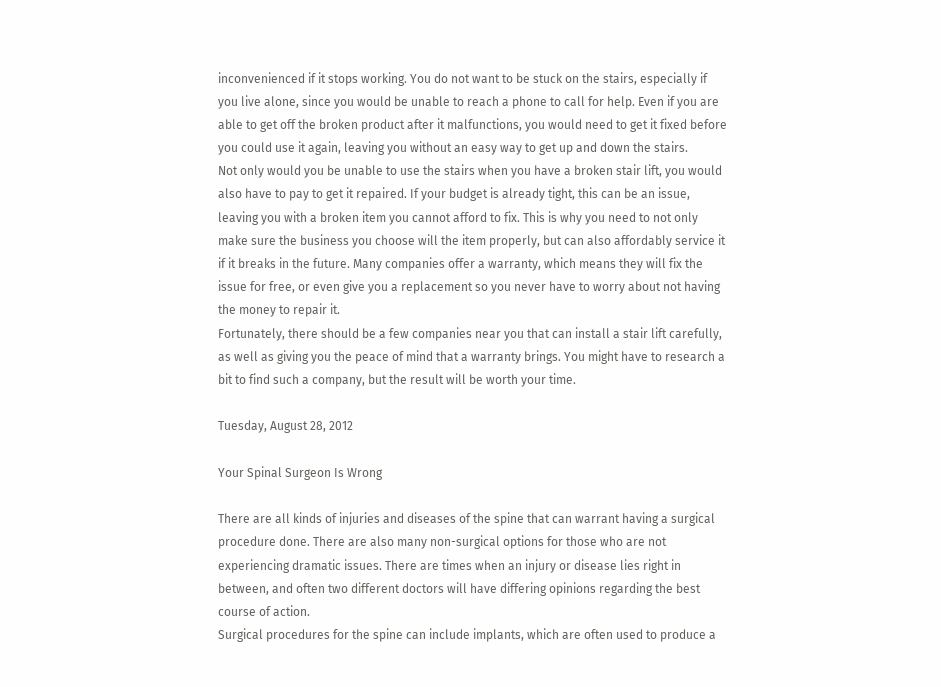inconvenienced if it stops working. You do not want to be stuck on the stairs, especially if you live alone, since you would be unable to reach a phone to call for help. Even if you are able to get off the broken product after it malfunctions, you would need to get it fixed before you could use it again, leaving you without an easy way to get up and down the stairs.
Not only would you be unable to use the stairs when you have a broken stair lift, you would also have to pay to get it repaired. If your budget is already tight, this can be an issue, leaving you with a broken item you cannot afford to fix. This is why you need to not only make sure the business you choose will the item properly, but can also affordably service it if it breaks in the future. Many companies offer a warranty, which means they will fix the issue for free, or even give you a replacement so you never have to worry about not having the money to repair it.
Fortunately, there should be a few companies near you that can install a stair lift carefully, as well as giving you the peace of mind that a warranty brings. You might have to research a bit to find such a company, but the result will be worth your time.

Tuesday, August 28, 2012

Your Spinal Surgeon Is Wrong

There are all kinds of injuries and diseases of the spine that can warrant having a surgical procedure done. There are also many non-surgical options for those who are not experiencing dramatic issues. There are times when an injury or disease lies right in between, and often two different doctors will have differing opinions regarding the best course of action.
Surgical procedures for the spine can include implants, which are often used to produce a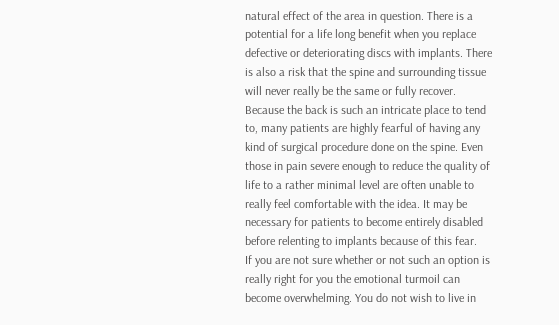natural effect of the area in question. There is a potential for a life long benefit when you replace defective or deteriorating discs with implants. There is also a risk that the spine and surrounding tissue will never really be the same or fully recover.
Because the back is such an intricate place to tend to, many patients are highly fearful of having any kind of surgical procedure done on the spine. Even those in pain severe enough to reduce the quality of life to a rather minimal level are often unable to really feel comfortable with the idea. It may be necessary for patients to become entirely disabled before relenting to implants because of this fear.
If you are not sure whether or not such an option is really right for you the emotional turmoil can become overwhelming. You do not wish to live in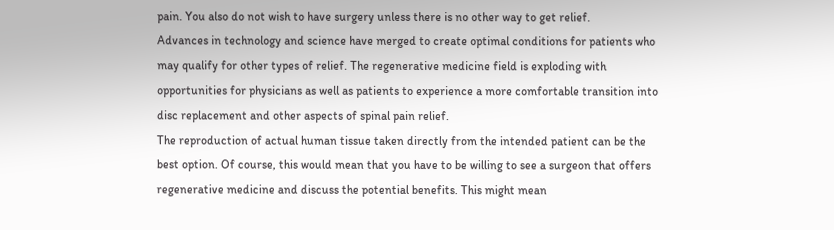pain. You also do not wish to have surgery unless there is no other way to get relief.
Advances in technology and science have merged to create optimal conditions for patients who may qualify for other types of relief. The regenerative medicine field is exploding with opportunities for physicians as well as patients to experience a more comfortable transition into disc replacement and other aspects of spinal pain relief.
The reproduction of actual human tissue taken directly from the intended patient can be the best option. Of course, this would mean that you have to be willing to see a surgeon that offers regenerative medicine and discuss the potential benefits. This might mean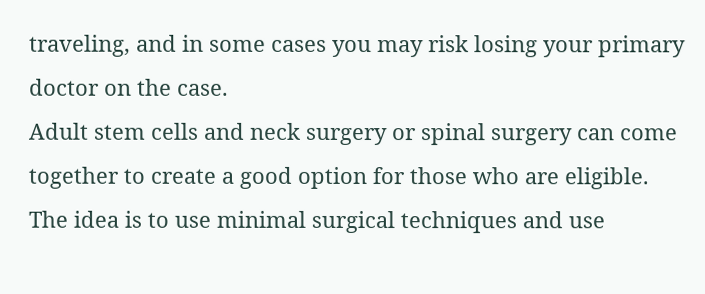traveling, and in some cases you may risk losing your primary doctor on the case.
Adult stem cells and neck surgery or spinal surgery can come together to create a good option for those who are eligible. The idea is to use minimal surgical techniques and use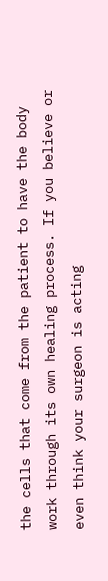the cells that come from the patient to have the body work through its own healing process. If you believe or even think your surgeon is acting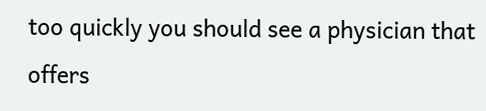too quickly you should see a physician that offers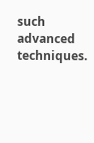such advanced techniques.